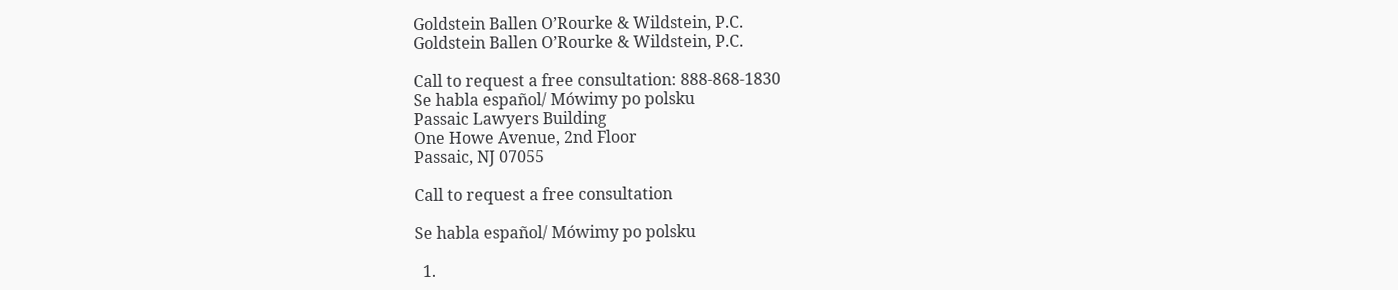Goldstein Ballen O’Rourke & Wildstein, P.C.
Goldstein Ballen O’Rourke & Wildstein, P.C.

Call to request a free consultation: 888-868-1830
Se habla español/ Mówimy po polsku
Passaic Lawyers Building
One Howe Avenue, 2nd Floor
Passaic, NJ 07055

Call to request a free consultation

Se habla español/ Mówimy po polsku

  1.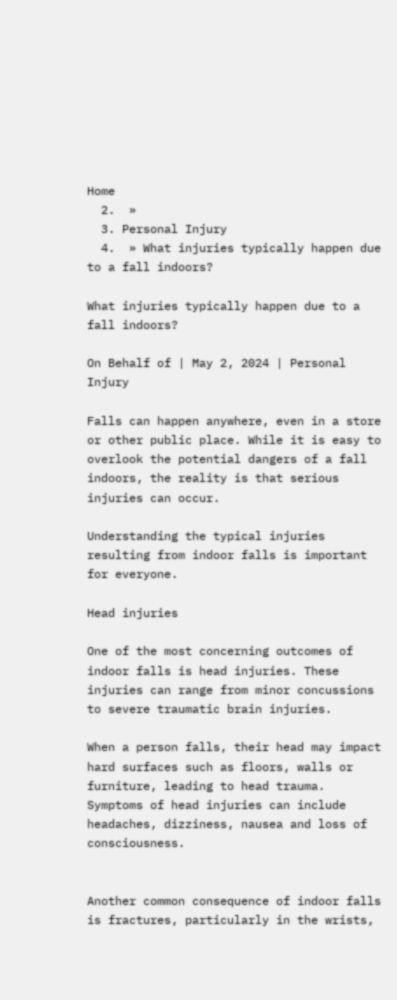Home
  2.  »
  3. Personal Injury
  4.  » What injuries typically happen due to a fall indoors?

What injuries typically happen due to a fall indoors?

On Behalf of | May 2, 2024 | Personal Injury

Falls can happen anywhere, even in a store or other public place. While it is easy to overlook the potential dangers of a fall indoors, the reality is that serious injuries can occur.

Understanding the typical injuries resulting from indoor falls is important for everyone.

Head injuries

One of the most concerning outcomes of indoor falls is head injuries. These injuries can range from minor concussions to severe traumatic brain injuries.

When a person falls, their head may impact hard surfaces such as floors, walls or furniture, leading to head trauma. Symptoms of head injuries can include headaches, dizziness, nausea and loss of consciousness.


Another common consequence of indoor falls is fractures, particularly in the wrists,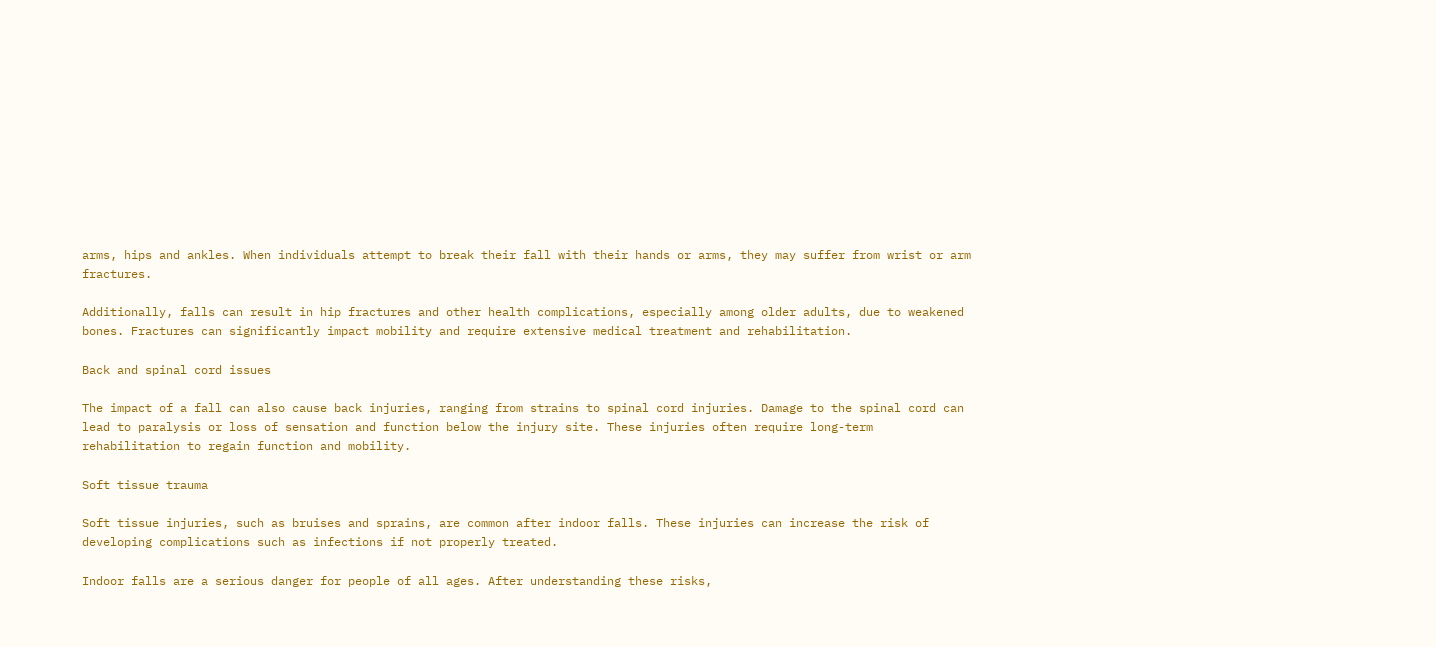arms, hips and ankles. When individuals attempt to break their fall with their hands or arms, they may suffer from wrist or arm fractures.

Additionally, falls can result in hip fractures and other health complications, especially among older adults, due to weakened bones. Fractures can significantly impact mobility and require extensive medical treatment and rehabilitation.

Back and spinal cord issues

The impact of a fall can also cause back injuries, ranging from strains to spinal cord injuries. Damage to the spinal cord can lead to paralysis or loss of sensation and function below the injury site. These injuries often require long-term rehabilitation to regain function and mobility.

Soft tissue trauma

Soft tissue injuries, such as bruises and sprains, are common after indoor falls. These injuries can increase the risk of developing complications such as infections if not properly treated.

Indoor falls are a serious danger for people of all ages. After understanding these risks,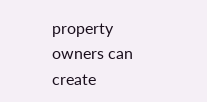property owners can create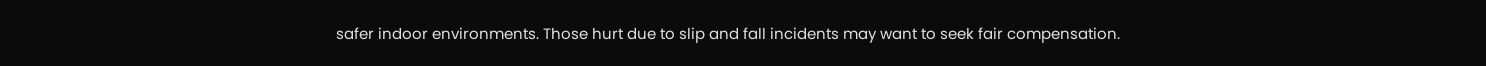safer indoor environments. Those hurt due to slip and fall incidents may want to seek fair compensation.